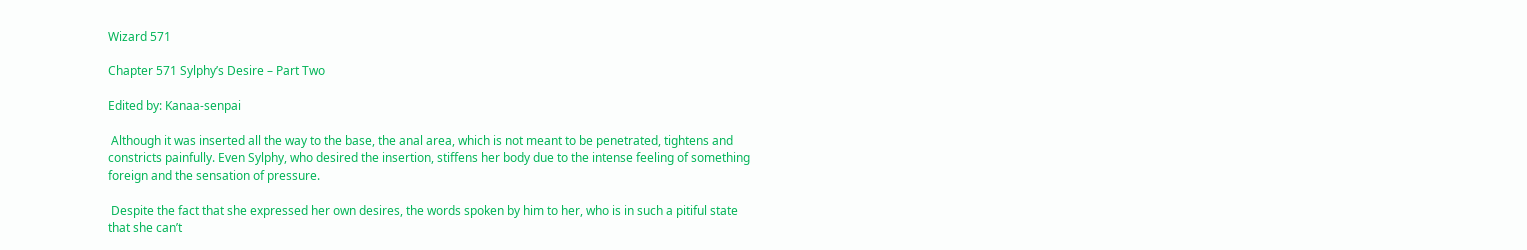Wizard 571

Chapter 571 Sylphy’s Desire – Part Two

Edited by: Kanaa-senpai

 Although it was inserted all the way to the base, the anal area, which is not meant to be penetrated, tightens and constricts painfully. Even Sylphy, who desired the insertion, stiffens her body due to the intense feeling of something foreign and the sensation of pressure.

 Despite the fact that she expressed her own desires, the words spoken by him to her, who is in such a pitiful state that she can’t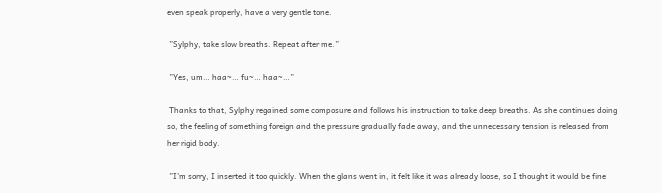even speak properly, have a very gentle tone.

 ”Sylphy, take slow breaths. Repeat after me.”

 ”Yes, um… haa~… fu~… haa~…”

 Thanks to that, Sylphy regained some composure and follows his instruction to take deep breaths. As she continues doing so, the feeling of something foreign and the pressure gradually fade away, and the unnecessary tension is released from her rigid body.

 ”I’m sorry, I inserted it too quickly. When the glans went in, it felt like it was already loose, so I thought it would be fine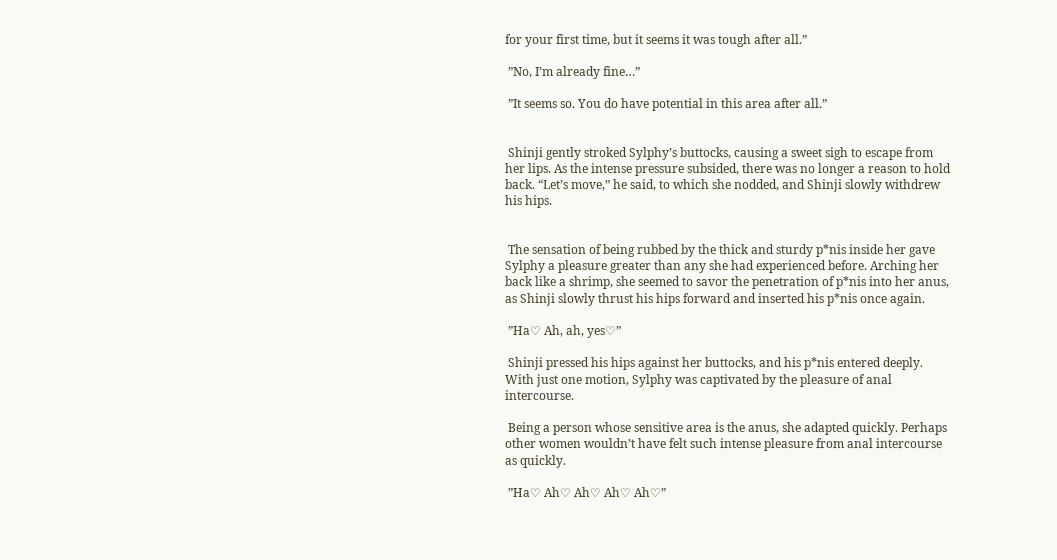for your first time, but it seems it was tough after all.”

 ”No, I’m already fine…”

 ”It seems so. You do have potential in this area after all.”


 Shinji gently stroked Sylphy’s buttocks, causing a sweet sigh to escape from her lips. As the intense pressure subsided, there was no longer a reason to hold back. “Let’s move,” he said, to which she nodded, and Shinji slowly withdrew his hips.


 The sensation of being rubbed by the thick and sturdy p*nis inside her gave Sylphy a pleasure greater than any she had experienced before. Arching her back like a shrimp, she seemed to savor the penetration of p*nis into her anus, as Shinji slowly thrust his hips forward and inserted his p*nis once again.

 ”Ha♡ Ah, ah, yes♡”

 Shinji pressed his hips against her buttocks, and his p*nis entered deeply. With just one motion, Sylphy was captivated by the pleasure of anal intercourse.

 Being a person whose sensitive area is the anus, she adapted quickly. Perhaps other women wouldn’t have felt such intense pleasure from anal intercourse as quickly.

 ”Ha♡ Ah♡ Ah♡ Ah♡ Ah♡”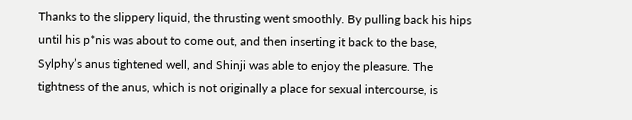Thanks to the slippery liquid, the thrusting went smoothly. By pulling back his hips until his p*nis was about to come out, and then inserting it back to the base, Sylphy’s anus tightened well, and Shinji was able to enjoy the pleasure. The tightness of the anus, which is not originally a place for sexual intercourse, is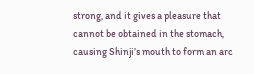strong, and it gives a pleasure that cannot be obtained in the stomach, causing Shinji’s mouth to form an arc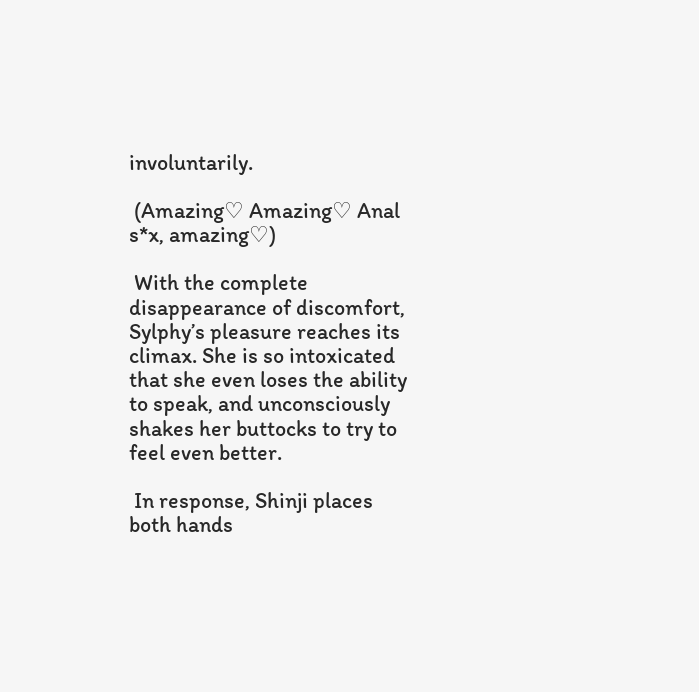involuntarily.

 (Amazing♡ Amazing♡ Anal s*x, amazing♡)

 With the complete disappearance of discomfort, Sylphy’s pleasure reaches its climax. She is so intoxicated that she even loses the ability to speak, and unconsciously shakes her buttocks to try to feel even better.

 In response, Shinji places both hands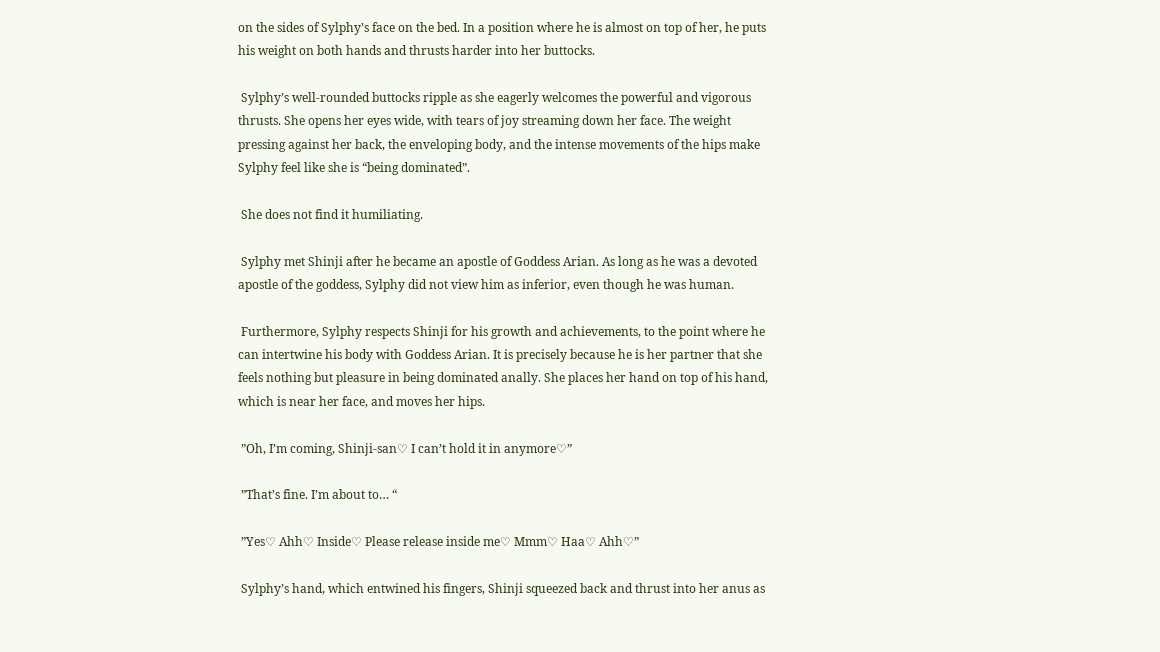on the sides of Sylphy’s face on the bed. In a position where he is almost on top of her, he puts his weight on both hands and thrusts harder into her buttocks.

 Sylphy’s well-rounded buttocks ripple as she eagerly welcomes the powerful and vigorous thrusts. She opens her eyes wide, with tears of joy streaming down her face. The weight pressing against her back, the enveloping body, and the intense movements of the hips make Sylphy feel like she is “being dominated”.

 She does not find it humiliating.

 Sylphy met Shinji after he became an apostle of Goddess Arian. As long as he was a devoted apostle of the goddess, Sylphy did not view him as inferior, even though he was human.

 Furthermore, Sylphy respects Shinji for his growth and achievements, to the point where he can intertwine his body with Goddess Arian. It is precisely because he is her partner that she feels nothing but pleasure in being dominated anally. She places her hand on top of his hand, which is near her face, and moves her hips.

 ”Oh, I’m coming, Shinji-san♡ I can’t hold it in anymore♡”

 ”That’s fine. I’m about to… “

 ”Yes♡ Ahh♡ Inside♡ Please release inside me♡ Mmm♡ Haa♡ Ahh♡”

 Sylphy’s hand, which entwined his fingers, Shinji squeezed back and thrust into her anus as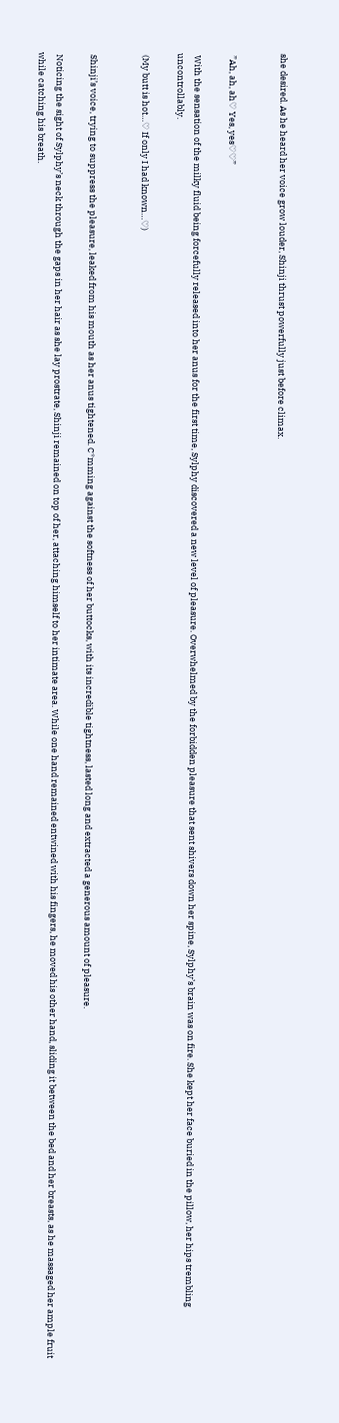she desired. As he heard her voice grow louder, Shinji thrust powerfully just before climax.


 ”Ah, ah, ah♡ Yes, yes♡♡”

 With the sensation of the milky fluid being forcefully released into her anus for the first time, Sylphy discovered a new level of pleasure. Overwhelmed by the forbidden pleasure that sent shivers down her spine, Sylphy’s brain was on fire. She kept her face buried in the pillow, her hips trembling uncontrollably.

 (My butt is hot…♡ If only I had known…♡)


 Shinji’s voice, trying to suppress the pleasure, leaked from his mouth as her anus tightened. C*mming against the softness of her buttocks, with its incredible tightness, lasted long and extracted a generous amount of pleasure.

 Noticing the sight of Sylphy’s neck through the gaps in her hair as she lay prostrate, Shinji remained on top of her, attaching himself to her intimate area. While one hand remained entwined with his fingers, he moved his other hand, sliding it between the bed and her breasts, as he massaged her ample fruit while catching his breath.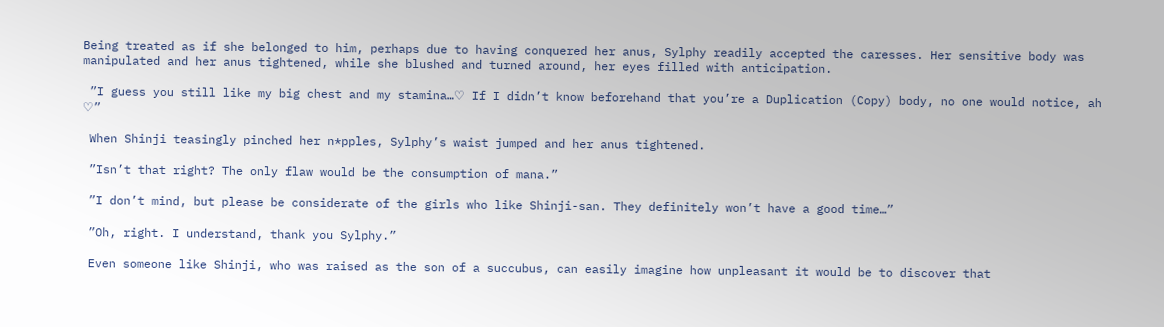Being treated as if she belonged to him, perhaps due to having conquered her anus, Sylphy readily accepted the caresses. Her sensitive body was manipulated and her anus tightened, while she blushed and turned around, her eyes filled with anticipation.

 ”I guess you still like my big chest and my stamina…♡ If I didn’t know beforehand that you’re a Duplication (Copy) body, no one would notice, ah ♡”

 When Shinji teasingly pinched her n*pples, Sylphy’s waist jumped and her anus tightened.

 ”Isn’t that right? The only flaw would be the consumption of mana.”

 ”I don’t mind, but please be considerate of the girls who like Shinji-san. They definitely won’t have a good time…”

 ”Oh, right. I understand, thank you Sylphy.”

 Even someone like Shinji, who was raised as the son of a succubus, can easily imagine how unpleasant it would be to discover that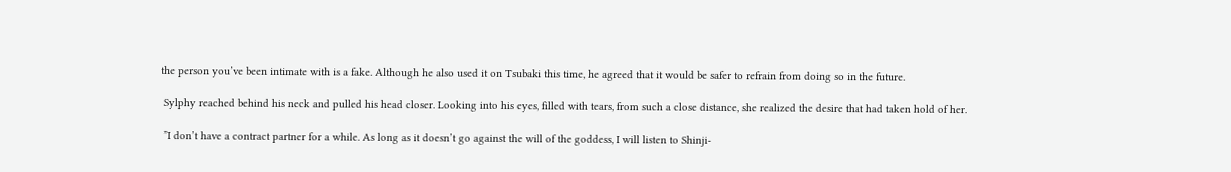the person you’ve been intimate with is a fake. Although he also used it on Tsubaki this time, he agreed that it would be safer to refrain from doing so in the future.

 Sylphy reached behind his neck and pulled his head closer. Looking into his eyes, filled with tears, from such a close distance, she realized the desire that had taken hold of her.

 ”I don’t have a contract partner for a while. As long as it doesn’t go against the will of the goddess, I will listen to Shinji-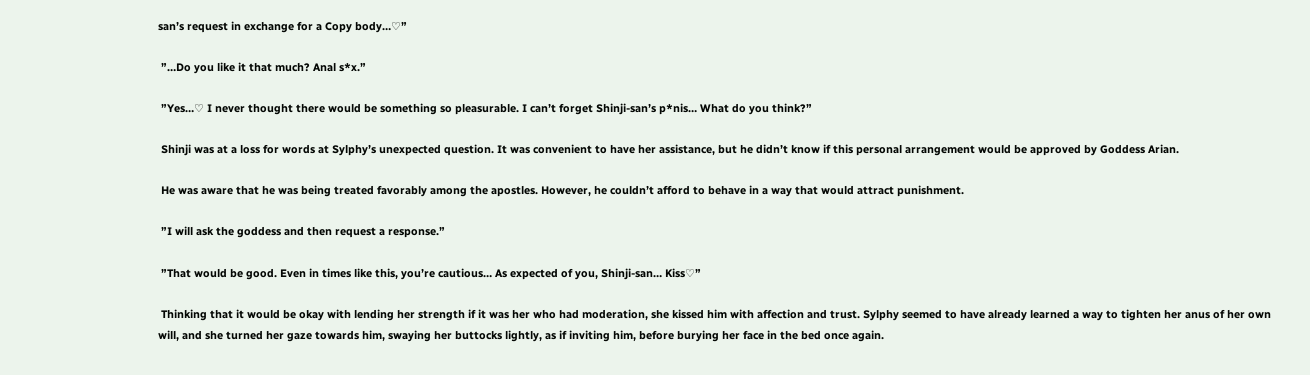san’s request in exchange for a Copy body…♡”

 ”…Do you like it that much? Anal s*x.”

 ”Yes…♡ I never thought there would be something so pleasurable. I can’t forget Shinji-san’s p*nis… What do you think?”

 Shinji was at a loss for words at Sylphy’s unexpected question. It was convenient to have her assistance, but he didn’t know if this personal arrangement would be approved by Goddess Arian.

 He was aware that he was being treated favorably among the apostles. However, he couldn’t afford to behave in a way that would attract punishment.

 ”I will ask the goddess and then request a response.”

 ”That would be good. Even in times like this, you’re cautious… As expected of you, Shinji-san… Kiss♡”

 Thinking that it would be okay with lending her strength if it was her who had moderation, she kissed him with affection and trust. Sylphy seemed to have already learned a way to tighten her anus of her own will, and she turned her gaze towards him, swaying her buttocks lightly, as if inviting him, before burying her face in the bed once again.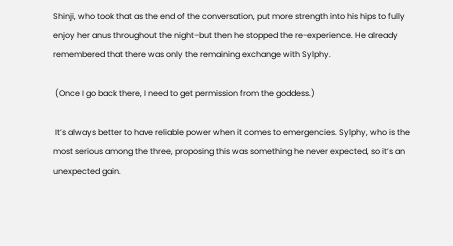Shinji, who took that as the end of the conversation, put more strength into his hips to fully enjoy her anus throughout the night–but then he stopped the re-experience. He already remembered that there was only the remaining exchange with Sylphy.

 (Once I go back there, I need to get permission from the goddess.)

 It’s always better to have reliable power when it comes to emergencies. Sylphy, who is the most serious among the three, proposing this was something he never expected, so it’s an unexpected gain.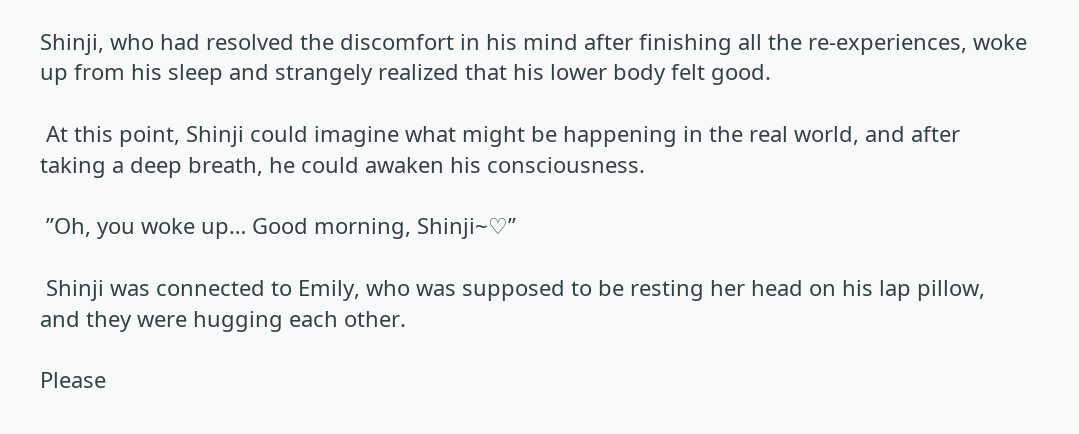Shinji, who had resolved the discomfort in his mind after finishing all the re-experiences, woke up from his sleep and strangely realized that his lower body felt good.

 At this point, Shinji could imagine what might be happening in the real world, and after taking a deep breath, he could awaken his consciousness.

 ”Oh, you woke up… Good morning, Shinji~♡”

 Shinji was connected to Emily, who was supposed to be resting her head on his lap pillow, and they were hugging each other.

Please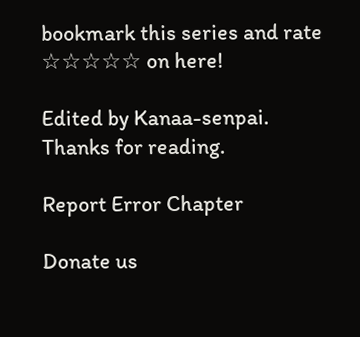bookmark this series and rate ☆☆☆☆☆ on here!

Edited by Kanaa-senpai.
Thanks for reading.

Report Error Chapter

Donate us